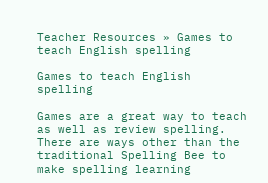Teacher Resources » Games to teach English spelling

Games to teach English spelling

Games are a great way to teach as well as review spelling. There are ways other than the traditional Spelling Bee to make spelling learning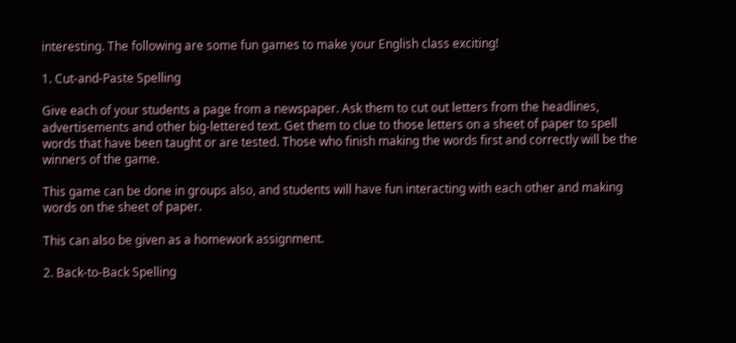interesting. The following are some fun games to make your English class exciting!

1. Cut-and-Paste Spelling

Give each of your students a page from a newspaper. Ask them to cut out letters from the headlines, advertisements and other big-lettered text. Get them to clue to those letters on a sheet of paper to spell words that have been taught or are tested. Those who finish making the words first and correctly will be the winners of the game.

This game can be done in groups also, and students will have fun interacting with each other and making words on the sheet of paper.

This can also be given as a homework assignment.

2. Back-to-Back Spelling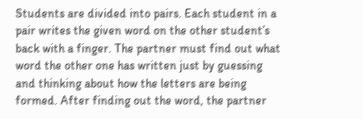Students are divided into pairs. Each student in a pair writes the given word on the other student’s back with a finger. The partner must find out what word the other one has written just by guessing and thinking about how the letters are being formed. After finding out the word, the partner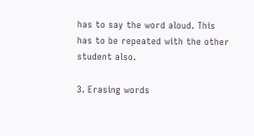has to say the word aloud. This has to be repeated with the other student also.

3. Erasing words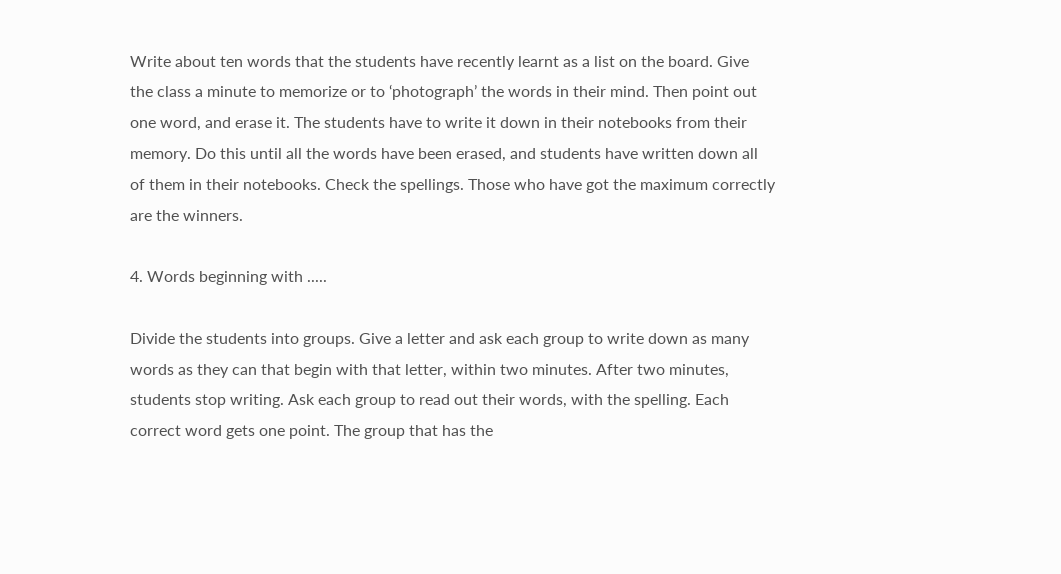Write about ten words that the students have recently learnt as a list on the board. Give the class a minute to memorize or to ‘photograph’ the words in their mind. Then point out one word, and erase it. The students have to write it down in their notebooks from their memory. Do this until all the words have been erased, and students have written down all of them in their notebooks. Check the spellings. Those who have got the maximum correctly are the winners.

4. Words beginning with .....

Divide the students into groups. Give a letter and ask each group to write down as many words as they can that begin with that letter, within two minutes. After two minutes, students stop writing. Ask each group to read out their words, with the spelling. Each correct word gets one point. The group that has the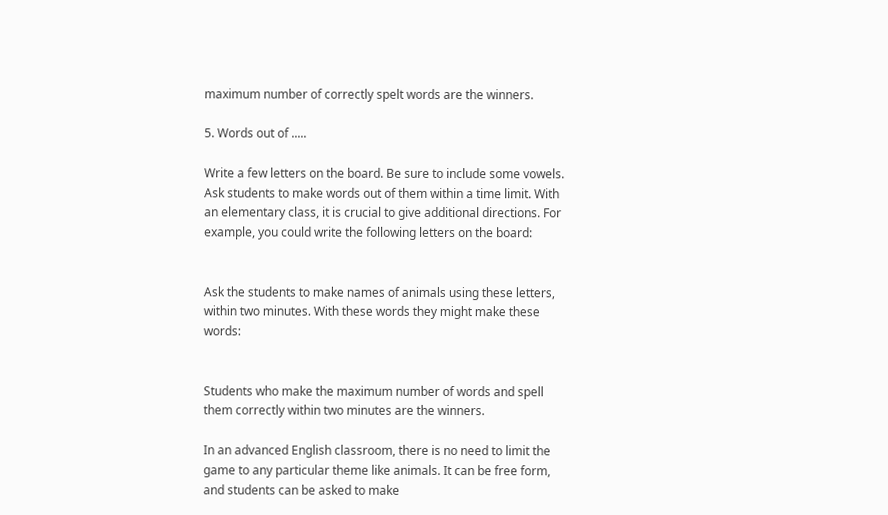maximum number of correctly spelt words are the winners.

5. Words out of .....

Write a few letters on the board. Be sure to include some vowels. Ask students to make words out of them within a time limit. With an elementary class, it is crucial to give additional directions. For example, you could write the following letters on the board:


Ask the students to make names of animals using these letters, within two minutes. With these words they might make these words:


Students who make the maximum number of words and spell them correctly within two minutes are the winners.

In an advanced English classroom, there is no need to limit the game to any particular theme like animals. It can be free form, and students can be asked to make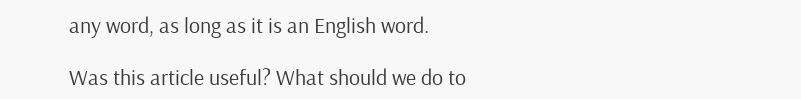any word, as long as it is an English word.

Was this article useful? What should we do to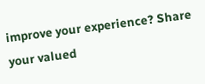improve your experience? Share your valued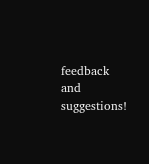feedback and suggestions!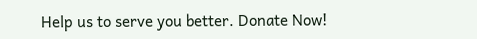Help us to serve you better. Donate Now!